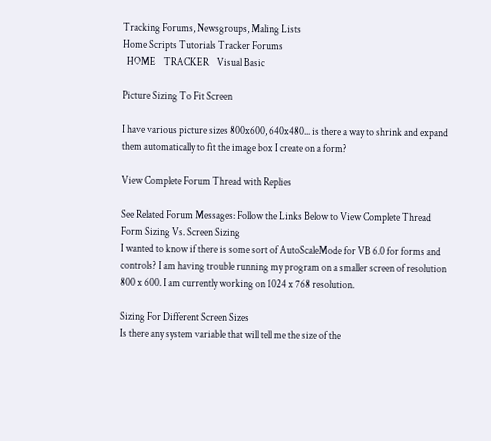Tracking Forums, Newsgroups, Maling Lists
Home Scripts Tutorials Tracker Forums
  HOME    TRACKER    Visual Basic

Picture Sizing To Fit Screen

I have various picture sizes 800x600, 640x480... is there a way to shrink and expand them automatically to fit the image box I create on a form?

View Complete Forum Thread with Replies

See Related Forum Messages: Follow the Links Below to View Complete Thread
Form Sizing Vs. Screen Sizing
I wanted to know if there is some sort of AutoScaleMode for VB 6.0 for forms and controls? I am having trouble running my program on a smaller screen of resolution 800 x 600. I am currently working on 1024 x 768 resolution.

Sizing For Different Screen Sizes
Is there any system variable that will tell me the size of the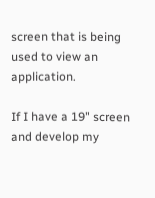screen that is being used to view an application.

If I have a 19" screen and develop my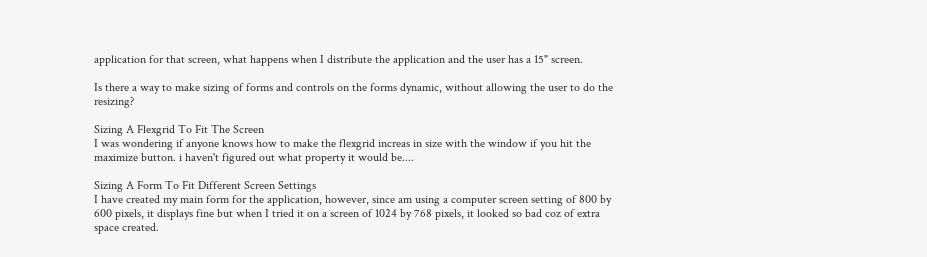application for that screen, what happens when I distribute the application and the user has a 15" screen.

Is there a way to make sizing of forms and controls on the forms dynamic, without allowing the user to do the resizing?

Sizing A Flexgrid To Fit The Screen
I was wondering if anyone knows how to make the flexgrid increas in size with the window if you hit the maximize button. i haven't figured out what property it would be....

Sizing A Form To Fit Different Screen Settings
I have created my main form for the application, however, since am using a computer screen setting of 800 by 600 pixels, it displays fine but when I tried it on a screen of 1024 by 768 pixels, it looked so bad coz of extra space created.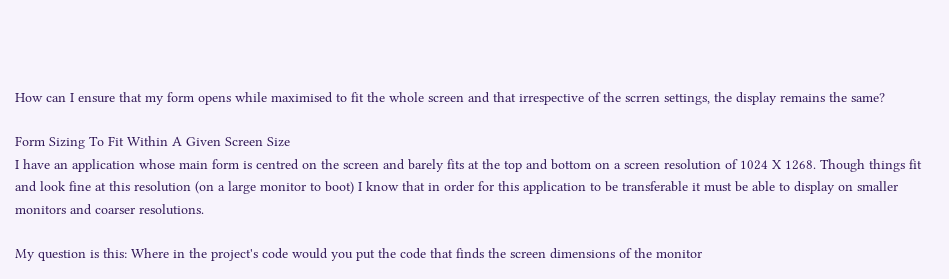How can I ensure that my form opens while maximised to fit the whole screen and that irrespective of the scrren settings, the display remains the same?

Form Sizing To Fit Within A Given Screen Size
I have an application whose main form is centred on the screen and barely fits at the top and bottom on a screen resolution of 1024 X 1268. Though things fit and look fine at this resolution (on a large monitor to boot) I know that in order for this application to be transferable it must be able to display on smaller monitors and coarser resolutions.

My question is this: Where in the project's code would you put the code that finds the screen dimensions of the monitor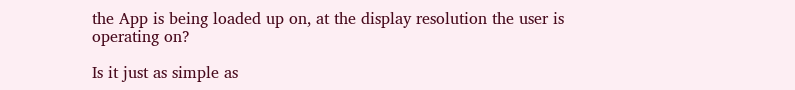the App is being loaded up on, at the display resolution the user is operating on?

Is it just as simple as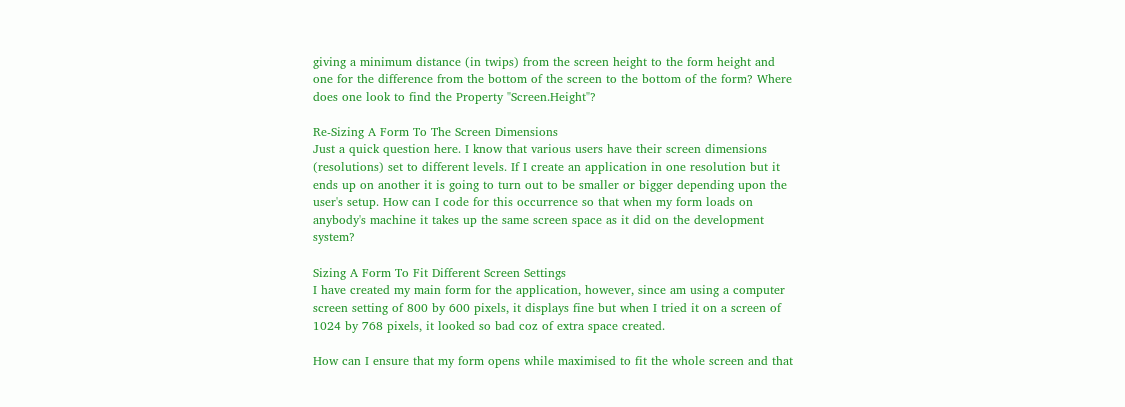giving a minimum distance (in twips) from the screen height to the form height and one for the difference from the bottom of the screen to the bottom of the form? Where does one look to find the Property "Screen.Height"?

Re-Sizing A Form To The Screen Dimensions
Just a quick question here. I know that various users have their screen dimensions (resolutions) set to different levels. If I create an application in one resolution but it ends up on another it is going to turn out to be smaller or bigger depending upon the user's setup. How can I code for this occurrence so that when my form loads on anybody's machine it takes up the same screen space as it did on the development system?

Sizing A Form To Fit Different Screen Settings
I have created my main form for the application, however, since am using a computer screen setting of 800 by 600 pixels, it displays fine but when I tried it on a screen of 1024 by 768 pixels, it looked so bad coz of extra space created.

How can I ensure that my form opens while maximised to fit the whole screen and that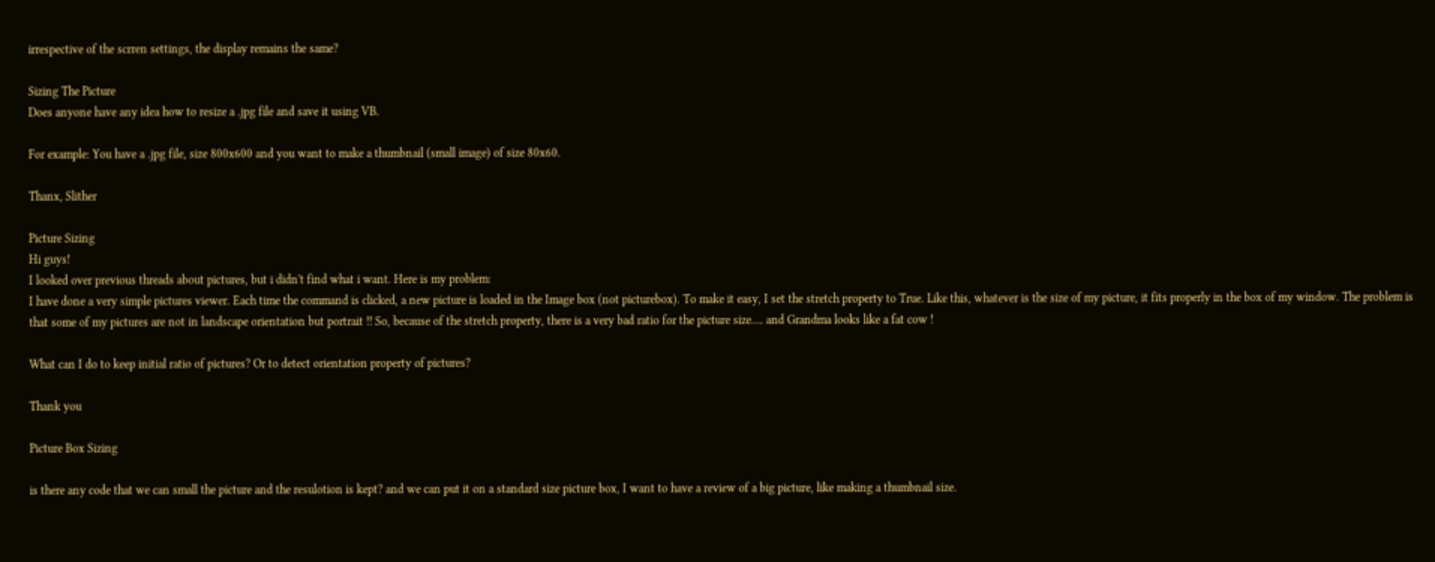irrespective of the scrren settings, the display remains the same?

Sizing The Picture
Does anyone have any idea how to resize a .jpg file and save it using VB.

For example: You have a .jpg file, size 800x600 and you want to make a thumbnail (small image) of size 80x60.

Thanx, Slither

Picture Sizing
Hi guys!
I looked over previous threads about pictures, but i didn't find what i want. Here is my problem:
I have done a very simple pictures viewer. Each time the command is clicked, a new picture is loaded in the Image box (not picturebox). To make it easy, I set the stretch property to True. Like this, whatever is the size of my picture, it fits properly in the box of my window. The problem is that some of my pictures are not in landscape orientation but portrait !! So, because of the stretch property, there is a very bad ratio for the picture size.... and Grandma looks like a fat cow !

What can I do to keep initial ratio of pictures? Or to detect orientation property of pictures?

Thank you

Picture Box Sizing

is there any code that we can small the picture and the resulotion is kept? and we can put it on a standard size picture box, I want to have a review of a big picture, like making a thumbnail size.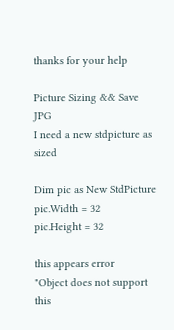thanks for your help

Picture Sizing && Save JPG
I need a new stdpicture as sized

Dim pic as New StdPicture
pic.Width = 32
pic.Height = 32

this appears error
"Object does not support this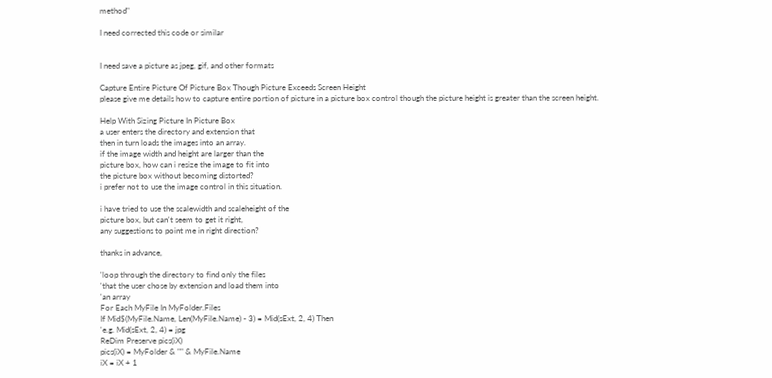method"

I need corrected this code or similar


I need save a picture as jpeg, gif, and other formats

Capture Entire Picture Of Picture Box Though Picture Exceeds Screen Height
please give me details how to capture entire portion of picture in a picture box control though the picture height is greater than the screen height.

Help With Sizing Picture In Picture Box
a user enters the directory and extension that
then in turn loads the images into an array.
if the image width and height are larger than the
picture box, how can i resize the image to fit into
the picture box without becoming distorted?
i prefer not to use the image control in this situation.

i have tried to use the scalewidth and scaleheight of the
picture box, but can't seem to get it right,
any suggestions to point me in right direction?

thanks in advance,

'loop through the directory to find only the files
'that the user chose by extension and load them into
'an array
For Each MyFile In MyFolder.Files
If Mid$(MyFile.Name, Len(MyFile.Name) - 3) = Mid(sExt, 2, 4) Then
'e.g. Mid(sExt, 2, 4) = jpg
ReDim Preserve pics(iX)
pics(iX) = MyFolder & "" & MyFile.Name
iX = iX + 1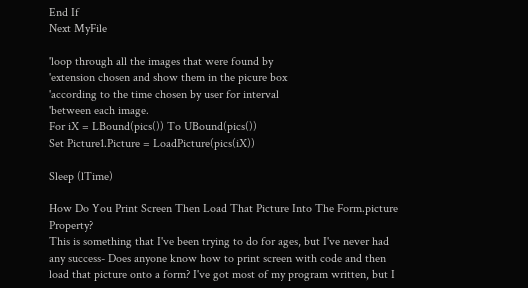End If
Next MyFile

'loop through all the images that were found by
'extension chosen and show them in the picure box
'according to the time chosen by user for interval
'between each image.
For iX = LBound(pics()) To UBound(pics())
Set Picture1.Picture = LoadPicture(pics(iX))

Sleep (lTime)

How Do You Print Screen Then Load That Picture Into The Form.picture Property?
This is something that I've been trying to do for ages, but I've never had any success- Does anyone know how to print screen with code and then load that picture onto a form? I've got most of my program written, but I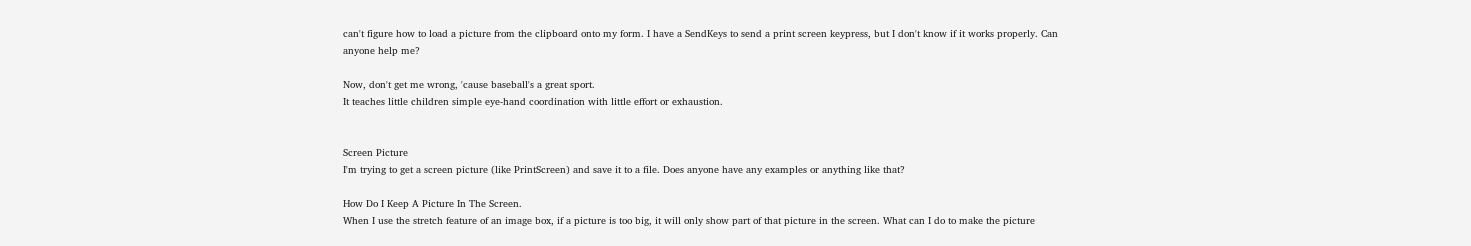can't figure how to load a picture from the clipboard onto my form. I have a SendKeys to send a print screen keypress, but I don't know if it works properly. Can anyone help me?

Now, don't get me wrong, 'cause baseball's a great sport.
It teaches little children simple eye-hand coordination with little effort or exhaustion.


Screen Picture
I'm trying to get a screen picture (like PrintScreen) and save it to a file. Does anyone have any examples or anything like that?

How Do I Keep A Picture In The Screen.
When I use the stretch feature of an image box, if a picture is too big, it will only show part of that picture in the screen. What can I do to make the picture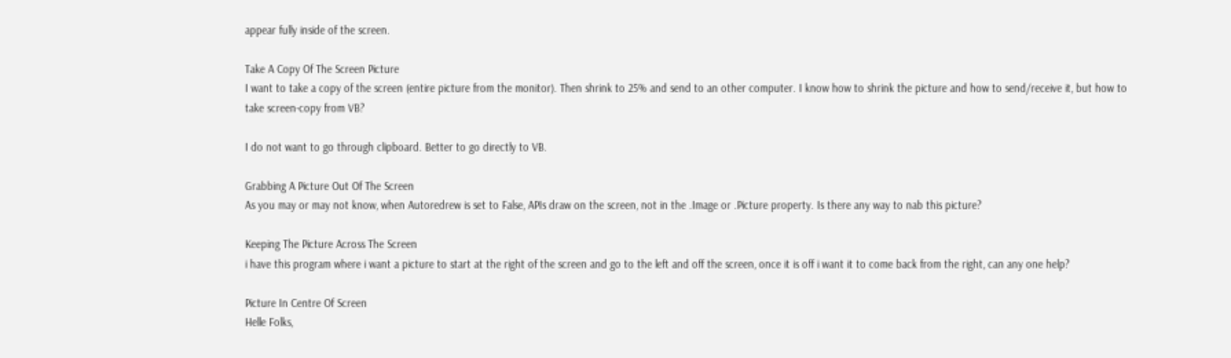appear fully inside of the screen.

Take A Copy Of The Screen Picture
I want to take a copy of the screen (entire picture from the monitor). Then shrink to 25% and send to an other computer. I know how to shrink the picture and how to send/receive it, but how to take screen-copy from VB?

I do not want to go through clipboard. Better to go directly to VB.

Grabbing A Picture Out Of The Screen
As you may or may not know, when Autoredrew is set to False, APIs draw on the screen, not in the .Image or .Picture property. Is there any way to nab this picture?

Keeping The Picture Across The Screen
i have this program where i want a picture to start at the right of the screen and go to the left and off the screen, once it is off i want it to come back from the right, can any one help?

Picture In Centre Of Screen
Helle Folks,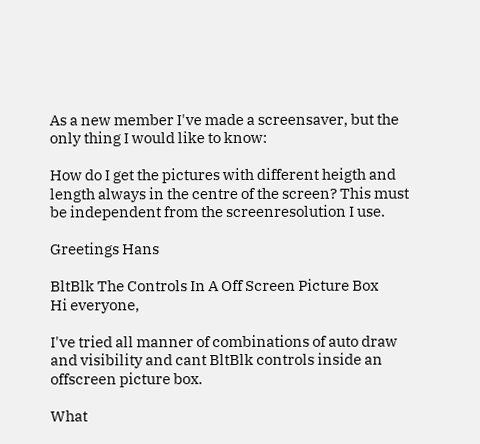As a new member I've made a screensaver, but the only thing I would like to know:

How do I get the pictures with different heigth and length always in the centre of the screen? This must be independent from the screenresolution I use.

Greetings Hans

BltBlk The Controls In A Off Screen Picture Box
Hi everyone,

I've tried all manner of combinations of auto draw and visibility and cant BltBlk controls inside an offscreen picture box.

What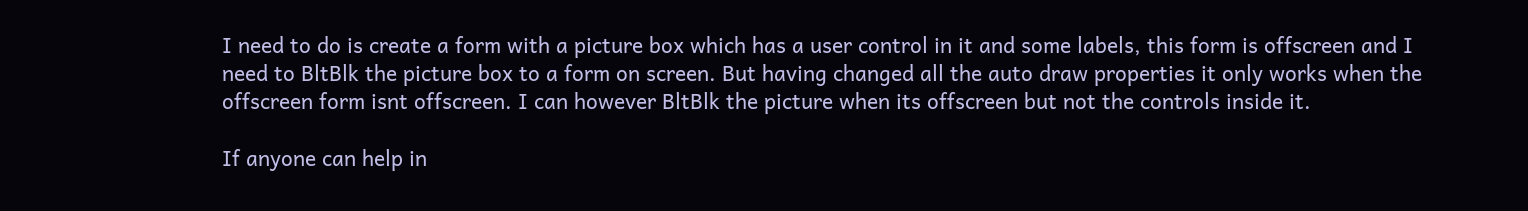I need to do is create a form with a picture box which has a user control in it and some labels, this form is offscreen and I need to BltBlk the picture box to a form on screen. But having changed all the auto draw properties it only works when the offscreen form isnt offscreen. I can however BltBlk the picture when its offscreen but not the controls inside it.

If anyone can help in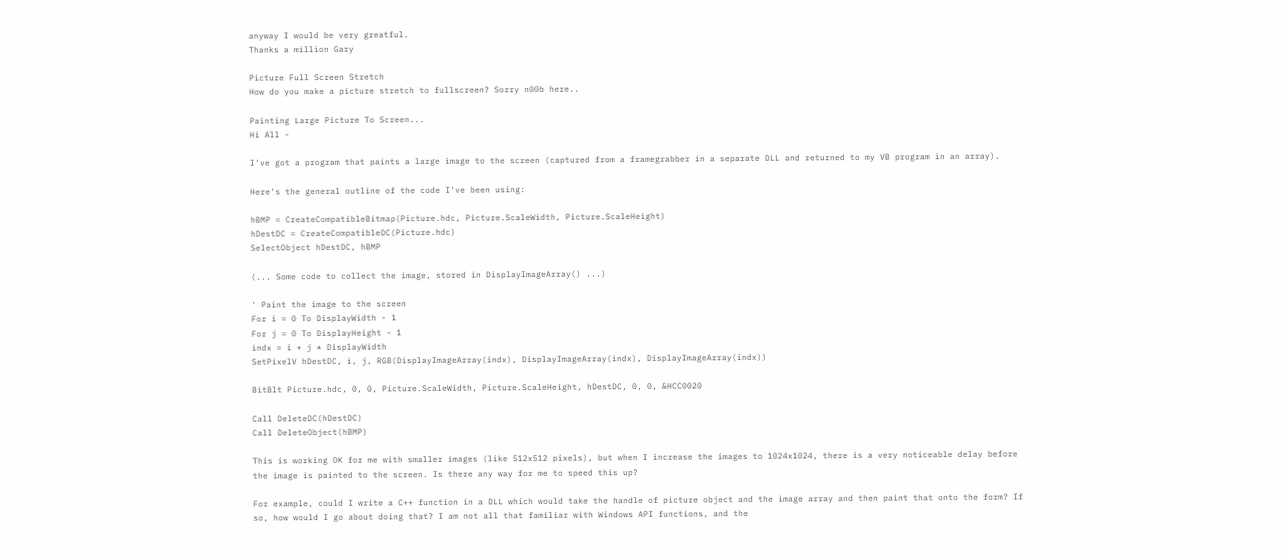anyway I would be very greatful.
Thanks a million Gary

Picture Full Screen Stretch
How do you make a picture stretch to fullscreen? Sorry n00b here..

Painting Large Picture To Screen...
Hi All -

I've got a program that paints a large image to the screen (captured from a framegrabber in a separate DLL and returned to my VB program in an array).

Here's the general outline of the code I've been using:

hBMP = CreateCompatibleBitmap(Picture.hdc, Picture.ScaleWidth, Picture.ScaleHeight)
hDestDC = CreateCompatibleDC(Picture.hdc)
SelectObject hDestDC, hBMP

(... Some code to collect the image, stored in DisplayImageArray() ...)

' Paint the image to the screen
For i = 0 To DisplayWidth - 1
For j = 0 To DisplayHeight - 1
indx = i + j * DisplayWidth
SetPixelV hDestDC, i, j, RGB(DisplayImageArray(indx), DisplayImageArray(indx), DisplayImageArray(indx))

BitBlt Picture.hdc, 0, 0, Picture.ScaleWidth, Picture.ScaleHeight, hDestDC, 0, 0, &HCC0020

Call DeleteDC(hDestDC)
Call DeleteObject(hBMP)

This is working OK for me with smaller images (like 512x512 pixels), but when I increase the images to 1024x1024, there is a very noticeable delay before the image is painted to the screen. Is there any way for me to speed this up?

For example, could I write a C++ function in a DLL which would take the handle of picture object and the image array and then paint that onto the form? If so, how would I go about doing that? I am not all that familiar with Windows API functions, and the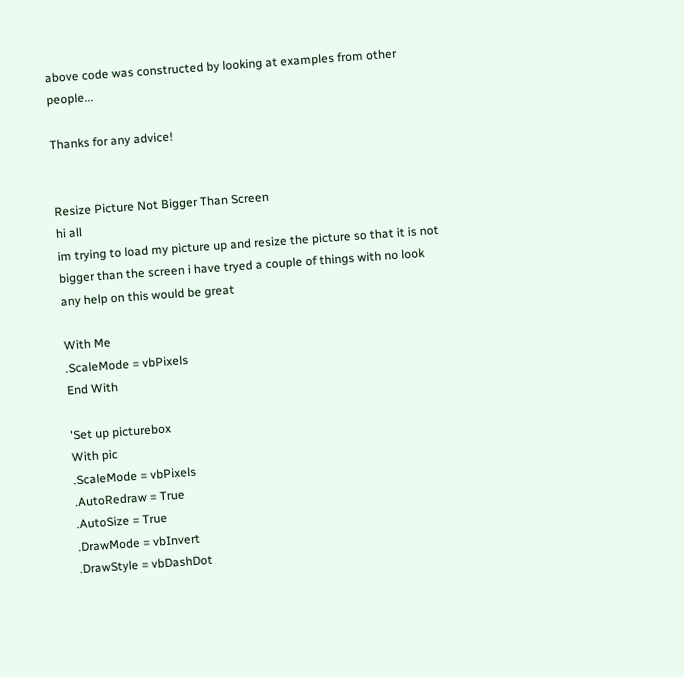above code was constructed by looking at examples from other people...

Thanks for any advice!


Resize Picture Not Bigger Than Screen
hi all
im trying to load my picture up and resize the picture so that it is not bigger than the screen i have tryed a couple of things with no look any help on this would be great

With Me
.ScaleMode = vbPixels
End With

'Set up picturebox
With pic
.ScaleMode = vbPixels
.AutoRedraw = True
.AutoSize = True
.DrawMode = vbInvert
.DrawStyle = vbDashDot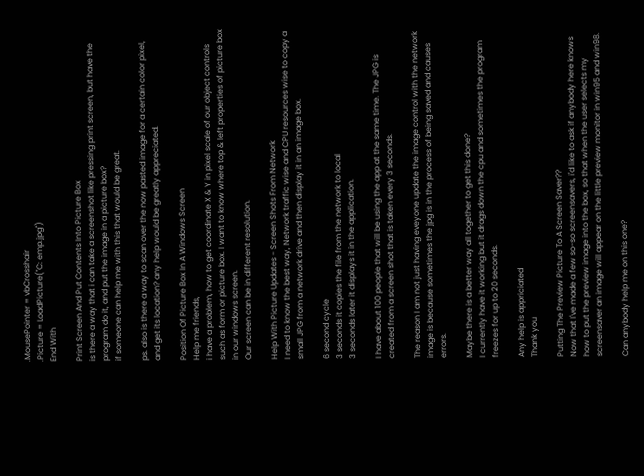.MousePointer = vbCrosshair
.Picture = LoadPicture("C: emp.jpg")
End With

Print Screen And Put Contents Into Picture Box
is there a way that i can take a screenshot like pressing print screen, but have the program do it, and put the image in a picture box?
if someone can help me with this that would be great.

ps. also is there a way to scan over the now pasted image for a certain color pixel, and get its location? any help would be greatly appreciated.

Position Of Picture Box In A Windows Screen
Help me friends,
i have a problem, how to get coordinate X & Y in pixel scale of our object controls such as form or picture box. I want to know where top & left properties of picture box in our windows screen.
Our screen can be in different resolution.

Help With Picture Updates - Screen Shots From Network
I need to know the best way, Network traffic wise and CPU resources wise to copy a small JPG from a network drive and then display it in an image box.

6 second cycle
3 seconds it copies the file from the network to local
3 seconds later it displays it in the application.

I have about 100 people that will be using the app at the same time. The JPG is created from a screen shot that is taken every 3 seconds.

The reason I am not just having eveyone update the image control with the network image is because sometimes the jpg is in the process of being saved and causes errors.

Maybe there is a better way all together to get this done?
I currently have it working but it drags down the cpu and sometimes the program freezes for up to 20 seconds.

Any help is appriciated
Thank you

Putting The Preview Picture To A Screen Saver??
Now that I've made a few so-so screensavers, i'd like to ask if anybody here knows how to put the preview image into the box, so that when the user selects my screensaver an image will appear on the little preview monitor in win95 and win98.

Can anybody help me on this one?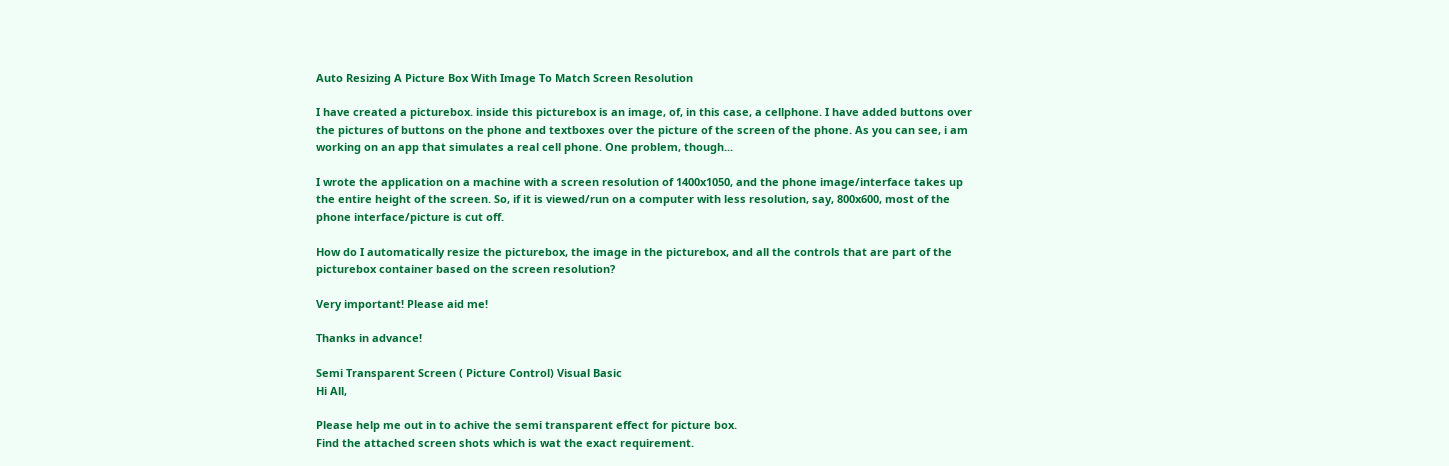Auto Resizing A Picture Box With Image To Match Screen Resolution

I have created a picturebox. inside this picturebox is an image, of, in this case, a cellphone. I have added buttons over the pictures of buttons on the phone and textboxes over the picture of the screen of the phone. As you can see, i am working on an app that simulates a real cell phone. One problem, though...

I wrote the application on a machine with a screen resolution of 1400x1050, and the phone image/interface takes up the entire height of the screen. So, if it is viewed/run on a computer with less resolution, say, 800x600, most of the phone interface/picture is cut off.

How do I automatically resize the picturebox, the image in the picturebox, and all the controls that are part of the picturebox container based on the screen resolution?

Very important! Please aid me!

Thanks in advance!

Semi Transparent Screen ( Picture Control) Visual Basic
Hi All,

Please help me out in to achive the semi transparent effect for picture box.
Find the attached screen shots which is wat the exact requirement.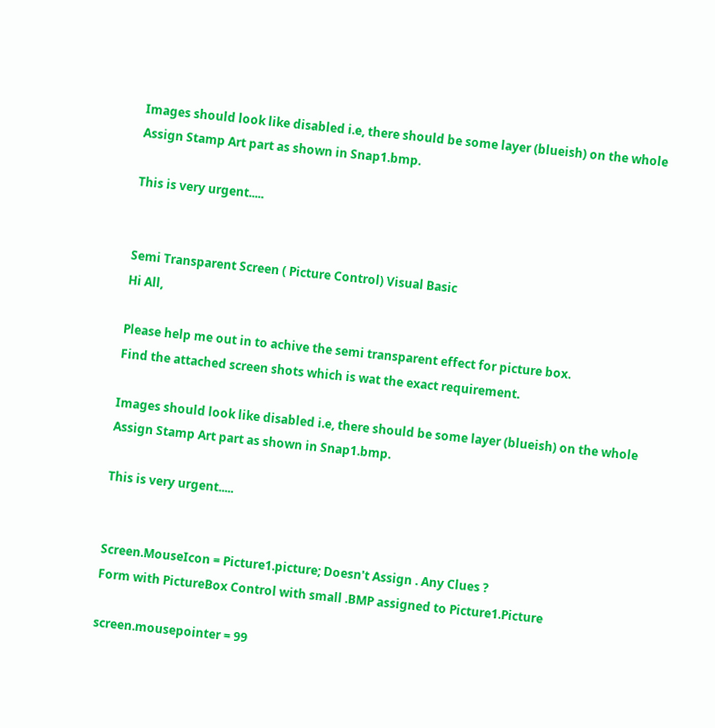Images should look like disabled i.e, there should be some layer (blueish) on the whole
Assign Stamp Art part as shown in Snap1.bmp.

This is very urgent.....


Semi Transparent Screen ( Picture Control) Visual Basic
Hi All,

Please help me out in to achive the semi transparent effect for picture box.
Find the attached screen shots which is wat the exact requirement.

Images should look like disabled i.e, there should be some layer (blueish) on the whole
Assign Stamp Art part as shown in Snap1.bmp.

This is very urgent.....


Screen.MouseIcon = Picture1.picture; Doesn't Assign . Any Clues ?
Form with PictureBox Control with small .BMP assigned to Picture1.Picture

screen.mousepointer = 99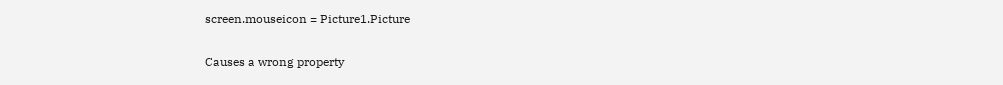screen.mouseicon = Picture1.Picture

Causes a wrong property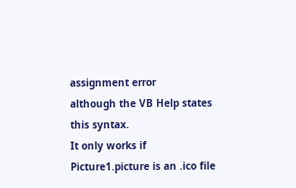assignment error
although the VB Help states this syntax.
It only works if Picture1.picture is an .ico file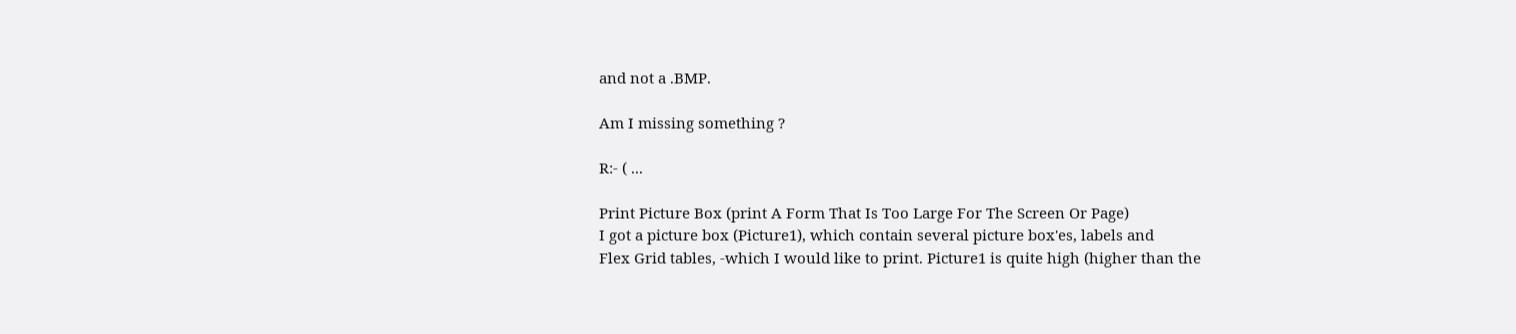and not a .BMP.

Am I missing something ?

R:- ( ...

Print Picture Box (print A Form That Is Too Large For The Screen Or Page)
I got a picture box (Picture1), which contain several picture box'es, labels and
Flex Grid tables, -which I would like to print. Picture1 is quite high (higher than the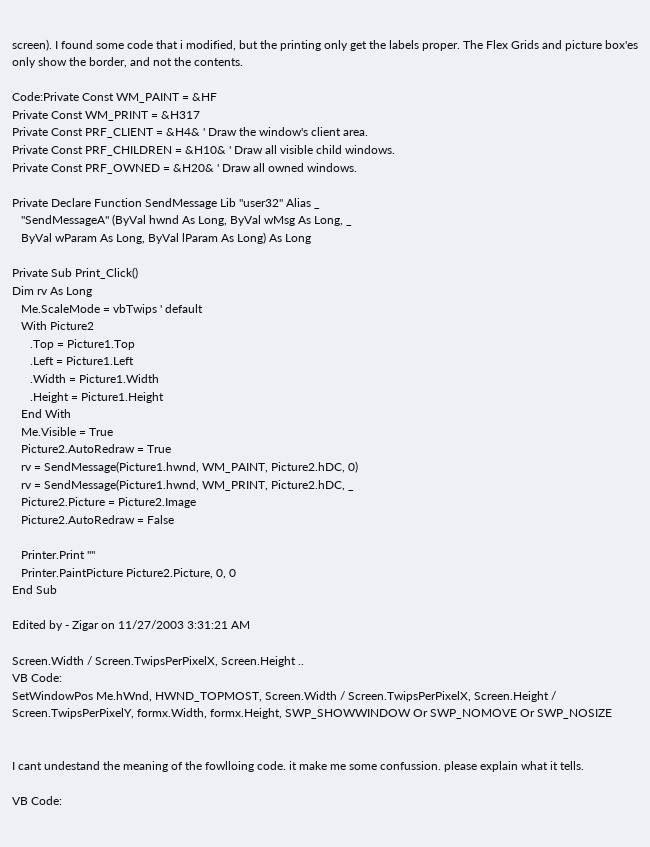screen). I found some code that i modified, but the printing only get the labels proper. The Flex Grids and picture box'es only show the border, and not the contents.

Code:Private Const WM_PAINT = &HF
Private Const WM_PRINT = &H317
Private Const PRF_CLIENT = &H4& ' Draw the window's client area.
Private Const PRF_CHILDREN = &H10& ' Draw all visible child windows.
Private Const PRF_OWNED = &H20& ' Draw all owned windows.

Private Declare Function SendMessage Lib "user32" Alias _
   "SendMessageA" (ByVal hwnd As Long, ByVal wMsg As Long, _
   ByVal wParam As Long, ByVal lParam As Long) As Long

Private Sub Print_Click()
Dim rv As Long
   Me.ScaleMode = vbTwips ' default
   With Picture2
      .Top = Picture1.Top
      .Left = Picture1.Left
      .Width = Picture1.Width
      .Height = Picture1.Height
   End With
   Me.Visible = True
   Picture2.AutoRedraw = True
   rv = SendMessage(Picture1.hwnd, WM_PAINT, Picture2.hDC, 0)
   rv = SendMessage(Picture1.hwnd, WM_PRINT, Picture2.hDC, _
   Picture2.Picture = Picture2.Image
   Picture2.AutoRedraw = False

   Printer.Print ""
   Printer.PaintPicture Picture2.Picture, 0, 0
End Sub

Edited by - Zigar on 11/27/2003 3:31:21 AM

Screen.Width / Screen.TwipsPerPixelX, Screen.Height ..
VB Code:
SetWindowPos Me.hWnd, HWND_TOPMOST, Screen.Width / Screen.TwipsPerPixelX, Screen.Height / Screen.TwipsPerPixelY, formx.Width, formx.Height, SWP_SHOWWINDOW Or SWP_NOMOVE Or SWP_NOSIZE


I cant undestand the meaning of the fowlloing code. it make me some confussion. please explain what it tells.

VB Code: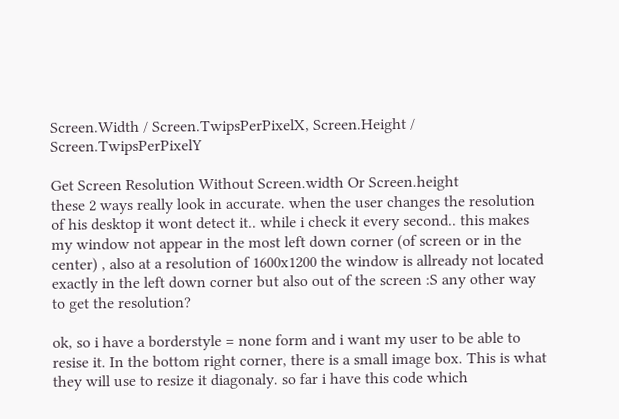Screen.Width / Screen.TwipsPerPixelX, Screen.Height / Screen.TwipsPerPixelY

Get Screen Resolution Without Screen.width Or Screen.height
these 2 ways really look in accurate. when the user changes the resolution of his desktop it wont detect it.. while i check it every second.. this makes my window not appear in the most left down corner (of screen or in the center) , also at a resolution of 1600x1200 the window is allready not located exactly in the left down corner but also out of the screen :S any other way to get the resolution?

ok, so i have a borderstyle = none form and i want my user to be able to resise it. In the bottom right corner, there is a small image box. This is what they will use to resize it diagonaly. so far i have this code which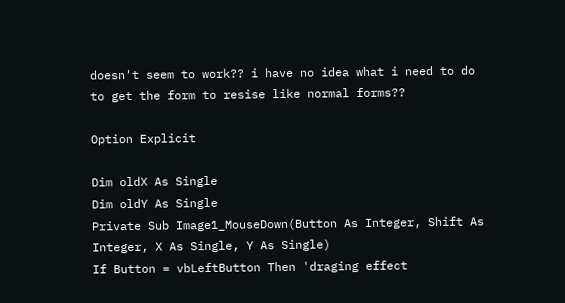doesn't seem to work?? i have no idea what i need to do to get the form to resise like normal forms??

Option Explicit

Dim oldX As Single
Dim oldY As Single
Private Sub Image1_MouseDown(Button As Integer, Shift As Integer, X As Single, Y As Single)
If Button = vbLeftButton Then 'draging effect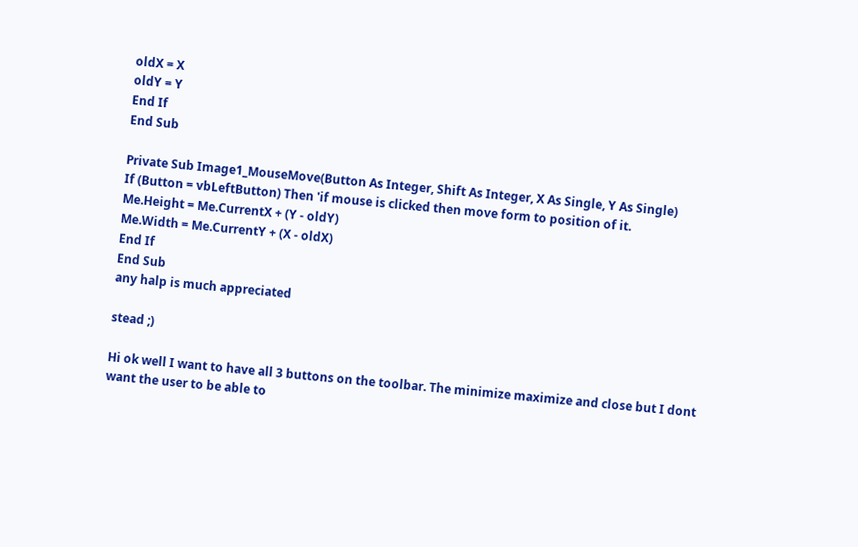oldX = X
oldY = Y
End If
End Sub

Private Sub Image1_MouseMove(Button As Integer, Shift As Integer, X As Single, Y As Single)
If (Button = vbLeftButton) Then 'if mouse is clicked then move form to position of it.
Me.Height = Me.CurrentX + (Y - oldY)
Me.Width = Me.CurrentY + (X - oldX)
End If
End Sub
any halp is much appreciated

stead ;)

Hi ok well I want to have all 3 buttons on the toolbar. The minimize maximize and close but I dont want the user to be able to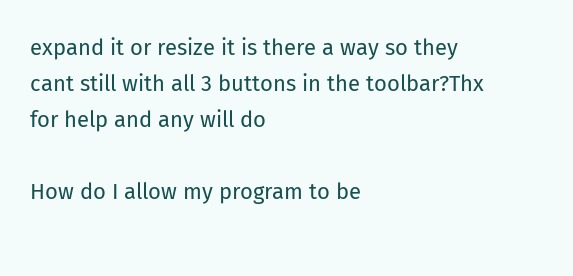expand it or resize it is there a way so they cant still with all 3 buttons in the toolbar?Thx for help and any will do

How do I allow my program to be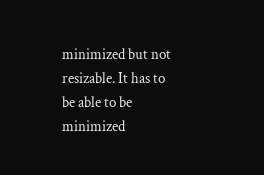minimized but not resizable. It has to be able to be minimized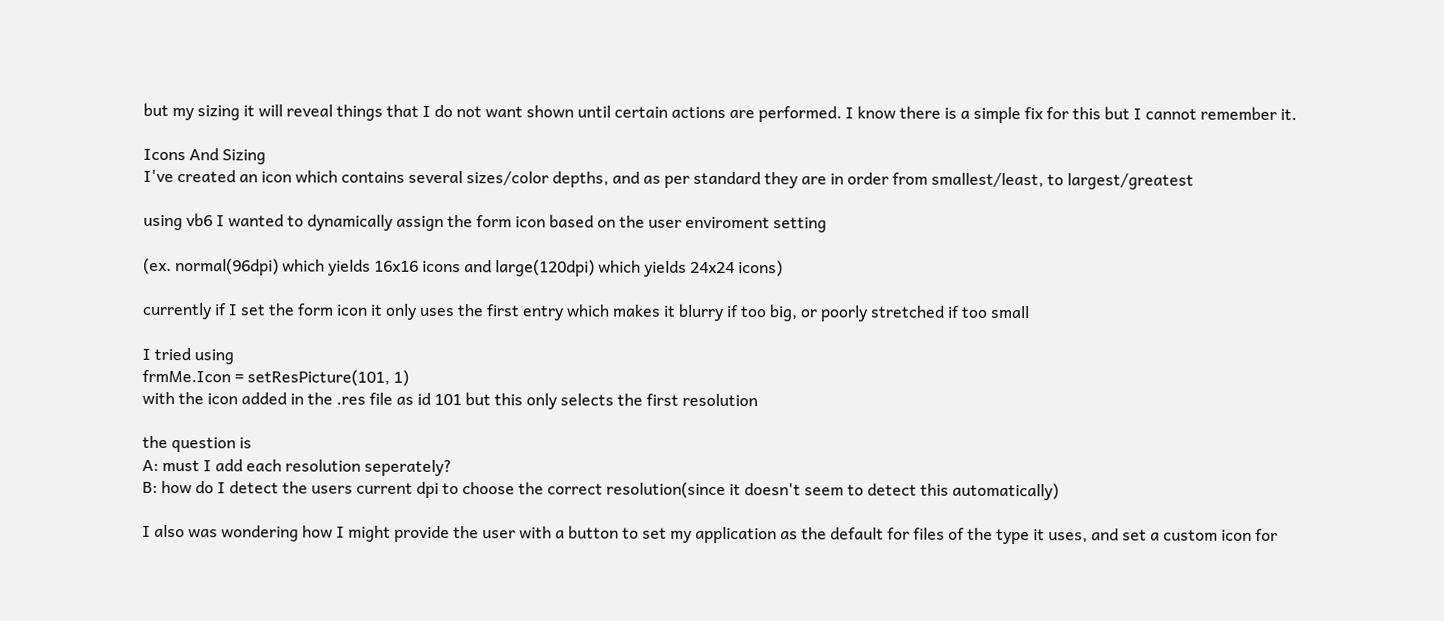but my sizing it will reveal things that I do not want shown until certain actions are performed. I know there is a simple fix for this but I cannot remember it.

Icons And Sizing
I've created an icon which contains several sizes/color depths, and as per standard they are in order from smallest/least, to largest/greatest

using vb6 I wanted to dynamically assign the form icon based on the user enviroment setting

(ex. normal(96dpi) which yields 16x16 icons and large(120dpi) which yields 24x24 icons)

currently if I set the form icon it only uses the first entry which makes it blurry if too big, or poorly stretched if too small

I tried using
frmMe.Icon = setResPicture(101, 1)
with the icon added in the .res file as id 101 but this only selects the first resolution

the question is
A: must I add each resolution seperately?
B: how do I detect the users current dpi to choose the correct resolution(since it doesn't seem to detect this automatically)

I also was wondering how I might provide the user with a button to set my application as the default for files of the type it uses, and set a custom icon for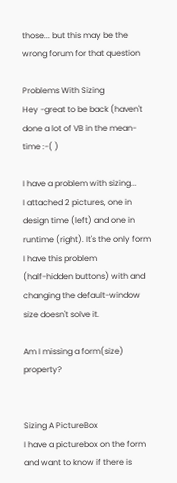those... but this may be the wrong forum for that question

Problems With Sizing
Hey -great to be back (haven't done a lot of VB in the mean-time :-( )

I have a problem with sizing...
I attached 2 pictures, one in design time (left) and one in
runtime (right). It's the only form I have this problem
(half-hidden buttons) with and changing the default-window
size doesn't solve it.

Am I missing a form(size) property?


Sizing A PictureBox
I have a picturebox on the form and want to know if there is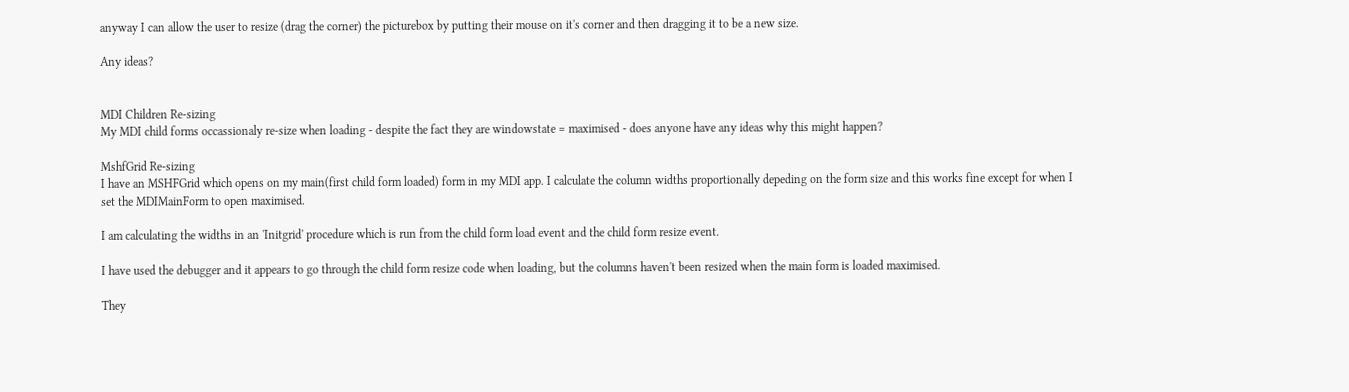anyway I can allow the user to resize (drag the corner) the picturebox by putting their mouse on it's corner and then dragging it to be a new size.

Any ideas?


MDI Children Re-sizing
My MDI child forms occassionaly re-size when loading - despite the fact they are windowstate = maximised - does anyone have any ideas why this might happen?

MshfGrid Re-sizing
I have an MSHFGrid which opens on my main(first child form loaded) form in my MDI app. I calculate the column widths proportionally depeding on the form size and this works fine except for when I set the MDIMainForm to open maximised.

I am calculating the widths in an 'Initgrid' procedure which is run from the child form load event and the child form resize event.

I have used the debugger and it appears to go through the child form resize code when loading, but the columns haven't been resized when the main form is loaded maximised.

They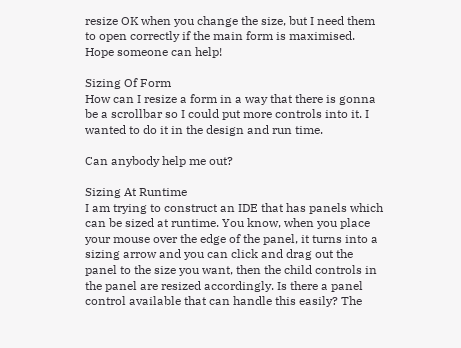resize OK when you change the size, but I need them to open correctly if the main form is maximised. Hope someone can help!

Sizing Of Form
How can I resize a form in a way that there is gonna be a scrollbar so I could put more controls into it. I wanted to do it in the design and run time.

Can anybody help me out?

Sizing At Runtime
I am trying to construct an IDE that has panels which can be sized at runtime. You know, when you place your mouse over the edge of the panel, it turns into a sizing arrow and you can click and drag out the panel to the size you want, then the child controls in the panel are resized accordingly. Is there a panel control available that can handle this easily? The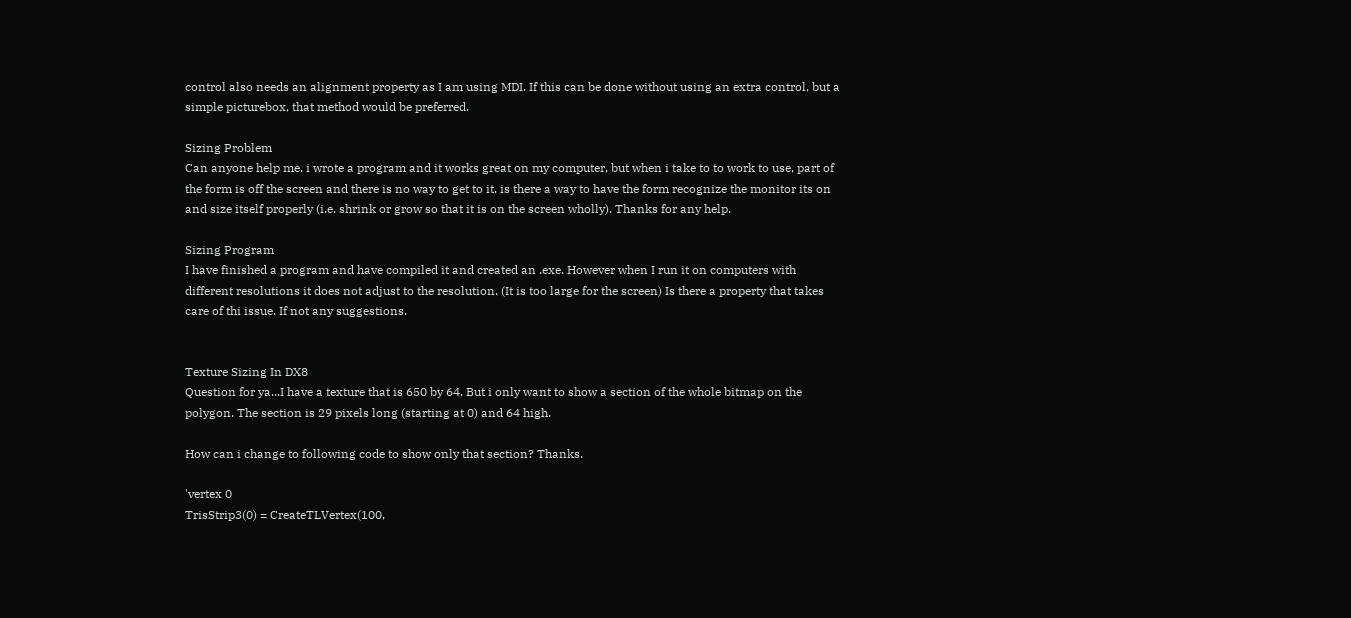control also needs an alignment property as I am using MDI. If this can be done without using an extra control, but a simple picturebox, that method would be preferred.

Sizing Problem
Can anyone help me. i wrote a program and it works great on my computer, but when i take to to work to use, part of the form is off the screen and there is no way to get to it. is there a way to have the form recognize the monitor its on and size itself properly (i.e. shrink or grow so that it is on the screen wholly). Thanks for any help.

Sizing Program
I have finished a program and have compiled it and created an .exe. However when I run it on computers with different resolutions it does not adjust to the resolution. (It is too large for the screen) Is there a property that takes care of thi issue. If not any suggestions.


Texture Sizing In DX8
Question for ya...I have a texture that is 650 by 64. But i only want to show a section of the whole bitmap on the polygon. The section is 29 pixels long (starting at 0) and 64 high.

How can i change to following code to show only that section? Thanks.

'vertex 0
TrisStrip3(0) = CreateTLVertex(100,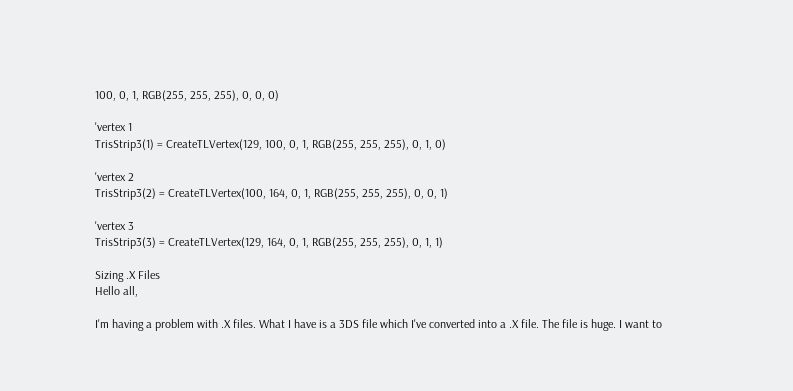100, 0, 1, RGB(255, 255, 255), 0, 0, 0)

'vertex 1
TrisStrip3(1) = CreateTLVertex(129, 100, 0, 1, RGB(255, 255, 255), 0, 1, 0)

'vertex 2
TrisStrip3(2) = CreateTLVertex(100, 164, 0, 1, RGB(255, 255, 255), 0, 0, 1)

'vertex 3
TrisStrip3(3) = CreateTLVertex(129, 164, 0, 1, RGB(255, 255, 255), 0, 1, 1)

Sizing .X Files
Hello all,

I'm having a problem with .X files. What I have is a 3DS file which I've converted into a .X file. The file is huge. I want to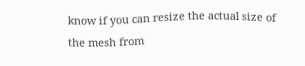know if you can resize the actual size of the mesh from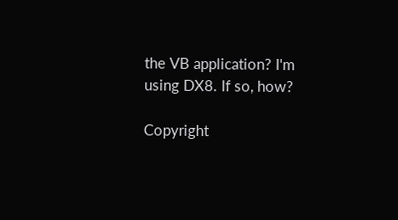the VB application? I'm using DX8. If so, how?

Copyright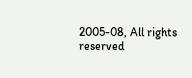2005-08, All rights reserved